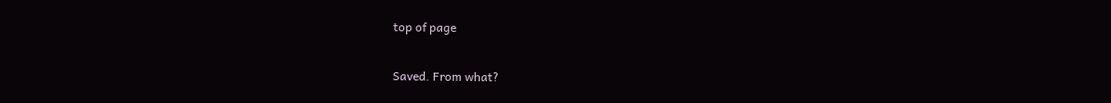top of page

Saved. From what?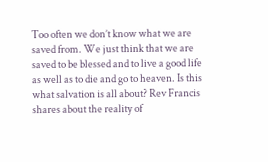Too often we don’t know what we are saved from. We just think that we are saved to be blessed and to live a good life as well as to die and go to heaven. Is this what salvation is all about? Rev Francis shares about the reality of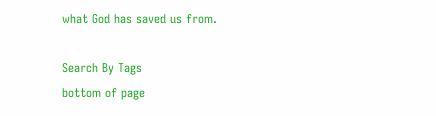what God has saved us from.

Search By Tags
bottom of page